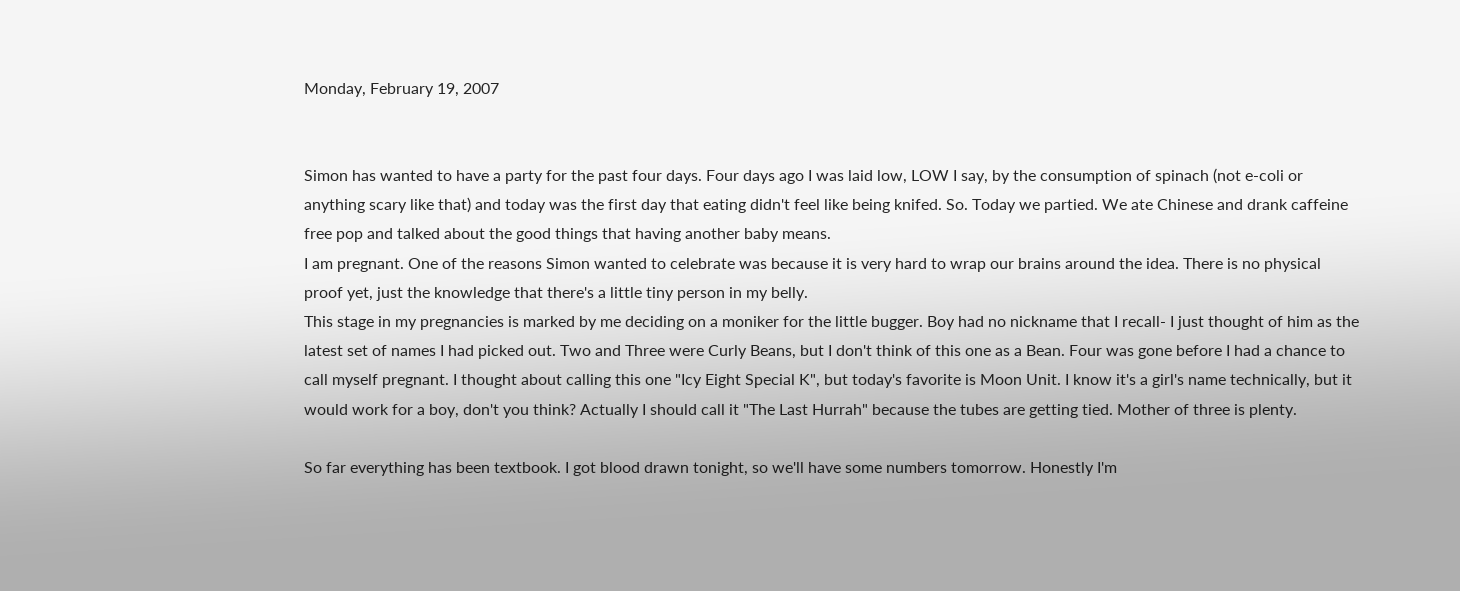Monday, February 19, 2007


Simon has wanted to have a party for the past four days. Four days ago I was laid low, LOW I say, by the consumption of spinach (not e-coli or anything scary like that) and today was the first day that eating didn't feel like being knifed. So. Today we partied. We ate Chinese and drank caffeine free pop and talked about the good things that having another baby means.
I am pregnant. One of the reasons Simon wanted to celebrate was because it is very hard to wrap our brains around the idea. There is no physical proof yet, just the knowledge that there's a little tiny person in my belly.
This stage in my pregnancies is marked by me deciding on a moniker for the little bugger. Boy had no nickname that I recall- I just thought of him as the latest set of names I had picked out. Two and Three were Curly Beans, but I don't think of this one as a Bean. Four was gone before I had a chance to call myself pregnant. I thought about calling this one "Icy Eight Special K", but today's favorite is Moon Unit. I know it's a girl's name technically, but it would work for a boy, don't you think? Actually I should call it "The Last Hurrah" because the tubes are getting tied. Mother of three is plenty.

So far everything has been textbook. I got blood drawn tonight, so we'll have some numbers tomorrow. Honestly I'm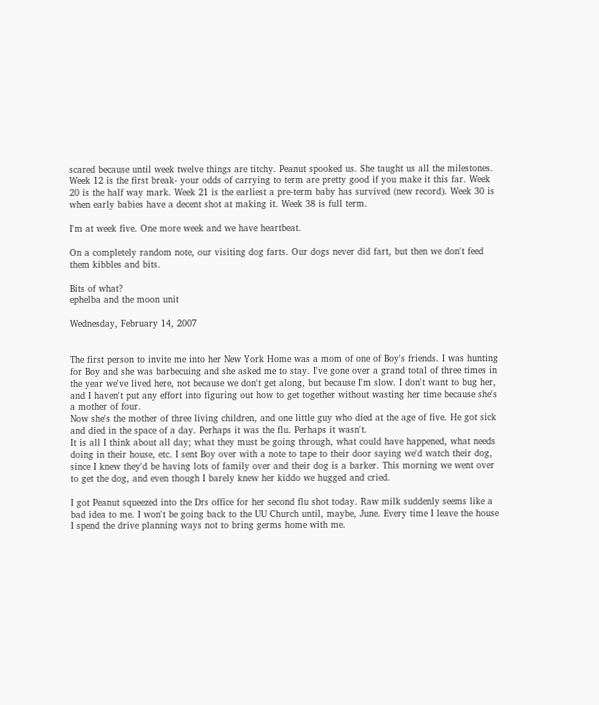scared because until week twelve things are titchy. Peanut spooked us. She taught us all the milestones. Week 12 is the first break- your odds of carrying to term are pretty good if you make it this far. Week 20 is the half way mark. Week 21 is the earliest a pre-term baby has survived (new record). Week 30 is when early babies have a decent shot at making it. Week 38 is full term.

I'm at week five. One more week and we have heartbeat.

On a completely random note, our visiting dog farts. Our dogs never did fart, but then we don't feed them kibbles and bits.

Bits of what?
ephelba and the moon unit

Wednesday, February 14, 2007


The first person to invite me into her New York Home was a mom of one of Boy's friends. I was hunting for Boy and she was barbecuing and she asked me to stay. I've gone over a grand total of three times in the year we've lived here, not because we don't get along, but because I'm slow. I don't want to bug her, and I haven't put any effort into figuring out how to get together without wasting her time because she's a mother of four.
Now she's the mother of three living children, and one little guy who died at the age of five. He got sick and died in the space of a day. Perhaps it was the flu. Perhaps it wasn't.
It is all I think about all day; what they must be going through, what could have happened, what needs doing in their house, etc. I sent Boy over with a note to tape to their door saying we'd watch their dog, since I knew they'd be having lots of family over and their dog is a barker. This morning we went over to get the dog, and even though I barely knew her kiddo we hugged and cried.

I got Peanut squeezed into the Drs office for her second flu shot today. Raw milk suddenly seems like a bad idea to me. I won't be going back to the UU Church until, maybe, June. Every time I leave the house I spend the drive planning ways not to bring germs home with me.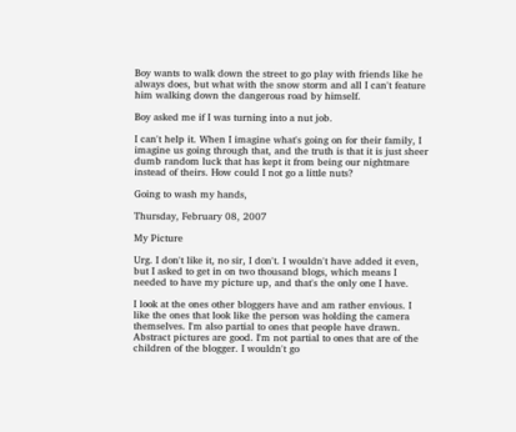Boy wants to walk down the street to go play with friends like he always does, but what with the snow storm and all I can't feature him walking down the dangerous road by himself.

Boy asked me if I was turning into a nut job.

I can't help it. When I imagine what's going on for their family, I imagine us going through that, and the truth is that it is just sheer dumb random luck that has kept it from being our nightmare instead of theirs. How could I not go a little nuts?

Going to wash my hands,

Thursday, February 08, 2007

My Picture

Urg. I don't like it, no sir, I don't. I wouldn't have added it even, but I asked to get in on two thousand blogs, which means I needed to have my picture up, and that's the only one I have.

I look at the ones other bloggers have and am rather envious. I like the ones that look like the person was holding the camera themselves. I'm also partial to ones that people have drawn. Abstract pictures are good. I'm not partial to ones that are of the children of the blogger. I wouldn't go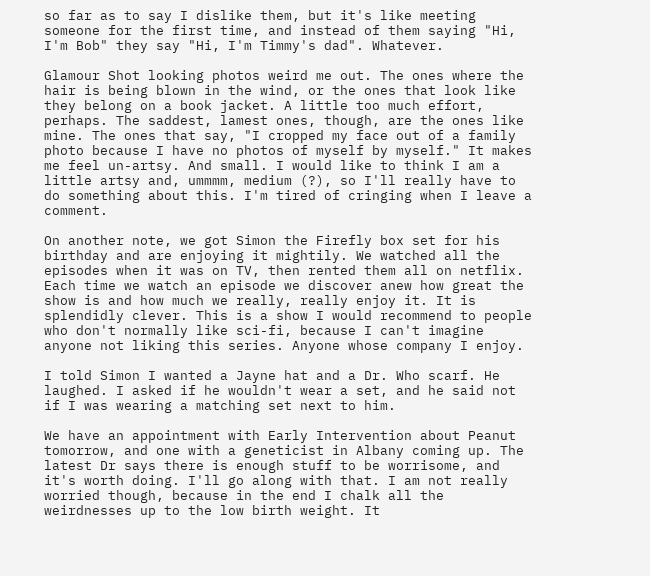so far as to say I dislike them, but it's like meeting someone for the first time, and instead of them saying "Hi, I'm Bob" they say "Hi, I'm Timmy's dad". Whatever.

Glamour Shot looking photos weird me out. The ones where the hair is being blown in the wind, or the ones that look like they belong on a book jacket. A little too much effort, perhaps. The saddest, lamest ones, though, are the ones like mine. The ones that say, "I cropped my face out of a family photo because I have no photos of myself by myself." It makes me feel un-artsy. And small. I would like to think I am a little artsy and, ummmm, medium (?), so I'll really have to do something about this. I'm tired of cringing when I leave a comment.

On another note, we got Simon the Firefly box set for his birthday and are enjoying it mightily. We watched all the episodes when it was on TV, then rented them all on netflix. Each time we watch an episode we discover anew how great the show is and how much we really, really enjoy it. It is splendidly clever. This is a show I would recommend to people who don't normally like sci-fi, because I can't imagine anyone not liking this series. Anyone whose company I enjoy.

I told Simon I wanted a Jayne hat and a Dr. Who scarf. He laughed. I asked if he wouldn't wear a set, and he said not if I was wearing a matching set next to him.

We have an appointment with Early Intervention about Peanut tomorrow, and one with a geneticist in Albany coming up. The latest Dr says there is enough stuff to be worrisome, and it's worth doing. I'll go along with that. I am not really worried though, because in the end I chalk all the weirdnesses up to the low birth weight. It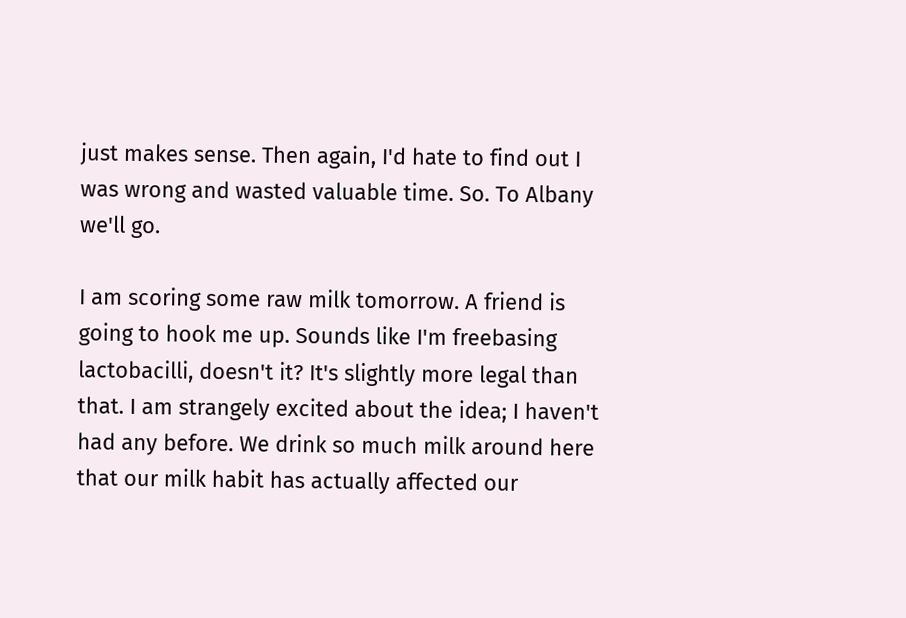just makes sense. Then again, I'd hate to find out I was wrong and wasted valuable time. So. To Albany we'll go.

I am scoring some raw milk tomorrow. A friend is going to hook me up. Sounds like I'm freebasing lactobacilli, doesn't it? It's slightly more legal than that. I am strangely excited about the idea; I haven't had any before. We drink so much milk around here that our milk habit has actually affected our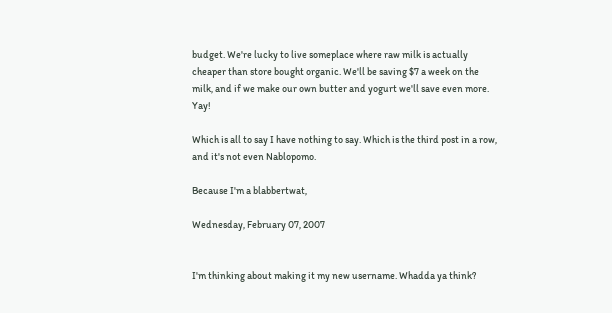budget. We're lucky to live someplace where raw milk is actually cheaper than store bought organic. We'll be saving $7 a week on the milk, and if we make our own butter and yogurt we'll save even more. Yay!

Which is all to say I have nothing to say. Which is the third post in a row, and it's not even Nablopomo.

Because I'm a blabbertwat,

Wednesday, February 07, 2007


I'm thinking about making it my new username. Whadda ya think?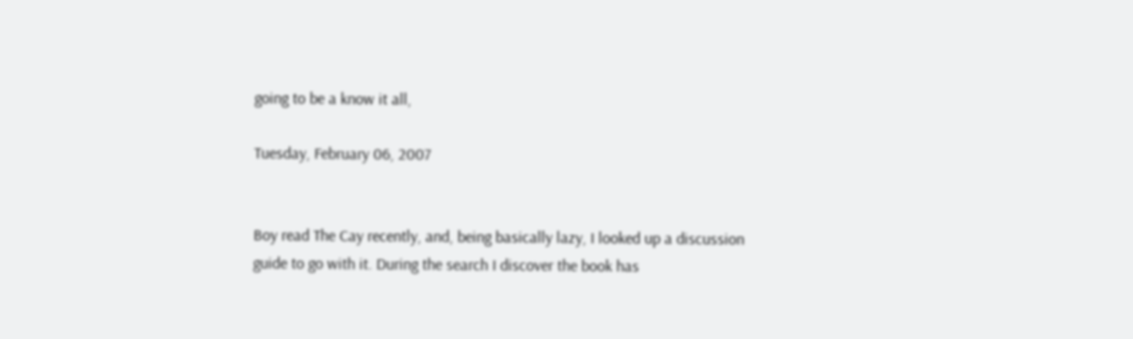going to be a know it all,

Tuesday, February 06, 2007


Boy read The Cay recently, and, being basically lazy, I looked up a discussion guide to go with it. During the search I discover the book has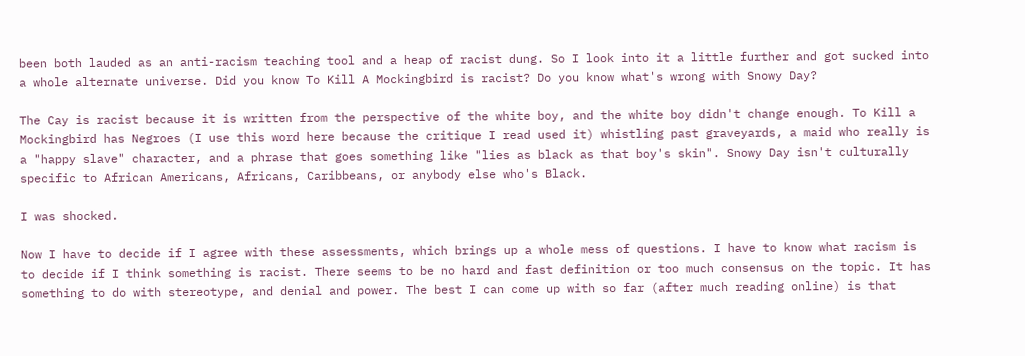been both lauded as an anti-racism teaching tool and a heap of racist dung. So I look into it a little further and got sucked into a whole alternate universe. Did you know To Kill A Mockingbird is racist? Do you know what's wrong with Snowy Day?

The Cay is racist because it is written from the perspective of the white boy, and the white boy didn't change enough. To Kill a Mockingbird has Negroes (I use this word here because the critique I read used it) whistling past graveyards, a maid who really is a "happy slave" character, and a phrase that goes something like "lies as black as that boy's skin". Snowy Day isn't culturally specific to African Americans, Africans, Caribbeans, or anybody else who's Black.

I was shocked.

Now I have to decide if I agree with these assessments, which brings up a whole mess of questions. I have to know what racism is to decide if I think something is racist. There seems to be no hard and fast definition or too much consensus on the topic. It has something to do with stereotype, and denial and power. The best I can come up with so far (after much reading online) is that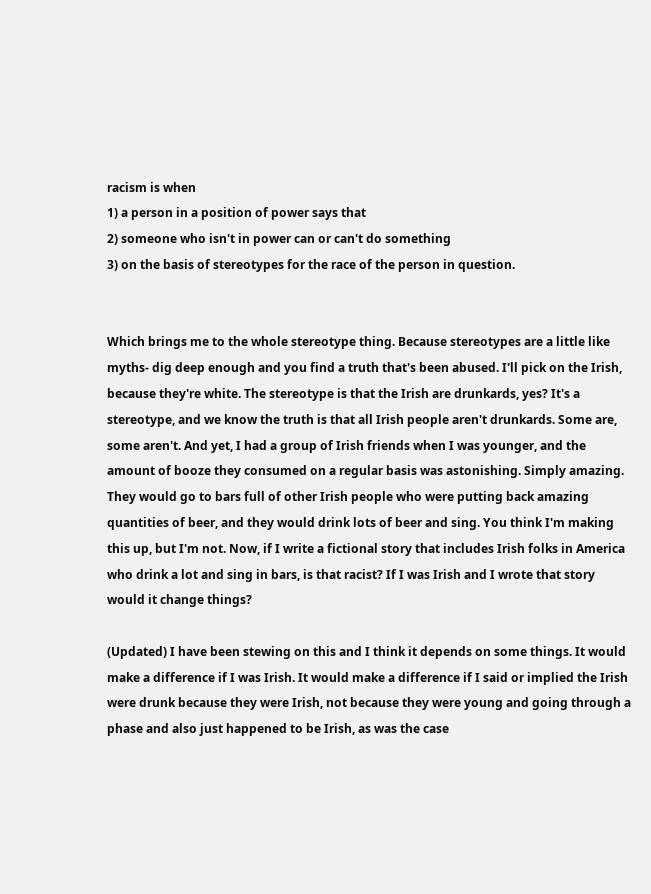racism is when
1) a person in a position of power says that
2) someone who isn't in power can or can't do something
3) on the basis of stereotypes for the race of the person in question.


Which brings me to the whole stereotype thing. Because stereotypes are a little like myths- dig deep enough and you find a truth that's been abused. I'll pick on the Irish, because they're white. The stereotype is that the Irish are drunkards, yes? It's a stereotype, and we know the truth is that all Irish people aren't drunkards. Some are, some aren't. And yet, I had a group of Irish friends when I was younger, and the amount of booze they consumed on a regular basis was astonishing. Simply amazing. They would go to bars full of other Irish people who were putting back amazing quantities of beer, and they would drink lots of beer and sing. You think I'm making this up, but I'm not. Now, if I write a fictional story that includes Irish folks in America who drink a lot and sing in bars, is that racist? If I was Irish and I wrote that story would it change things?

(Updated) I have been stewing on this and I think it depends on some things. It would make a difference if I was Irish. It would make a difference if I said or implied the Irish were drunk because they were Irish, not because they were young and going through a phase and also just happened to be Irish, as was the case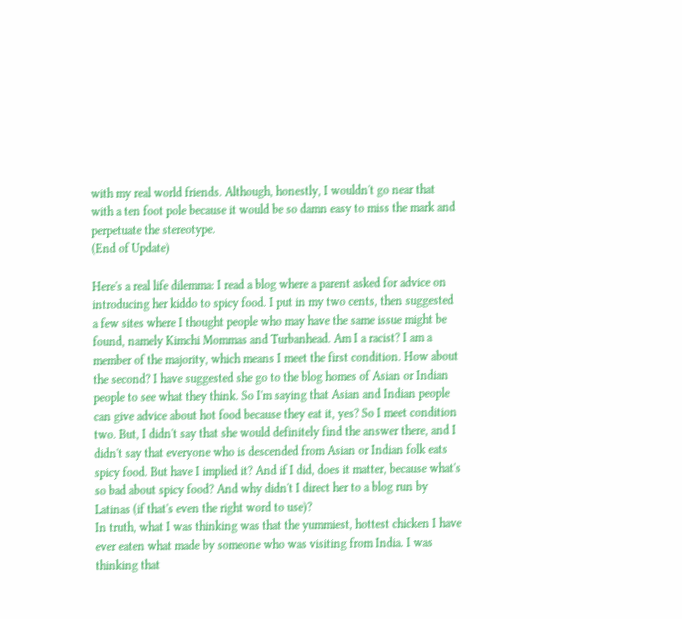with my real world friends. Although, honestly, I wouldn't go near that with a ten foot pole because it would be so damn easy to miss the mark and perpetuate the stereotype.
(End of Update)

Here's a real life dilemma: I read a blog where a parent asked for advice on introducing her kiddo to spicy food. I put in my two cents, then suggested a few sites where I thought people who may have the same issue might be found, namely Kimchi Mommas and Turbanhead. Am I a racist? I am a member of the majority, which means I meet the first condition. How about the second? I have suggested she go to the blog homes of Asian or Indian people to see what they think. So I'm saying that Asian and Indian people can give advice about hot food because they eat it, yes? So I meet condition two. But, I didn't say that she would definitely find the answer there, and I didn't say that everyone who is descended from Asian or Indian folk eats spicy food. But have I implied it? And if I did, does it matter, because what's so bad about spicy food? And why didn't I direct her to a blog run by Latinas (if that's even the right word to use)?
In truth, what I was thinking was that the yummiest, hottest chicken I have ever eaten what made by someone who was visiting from India. I was thinking that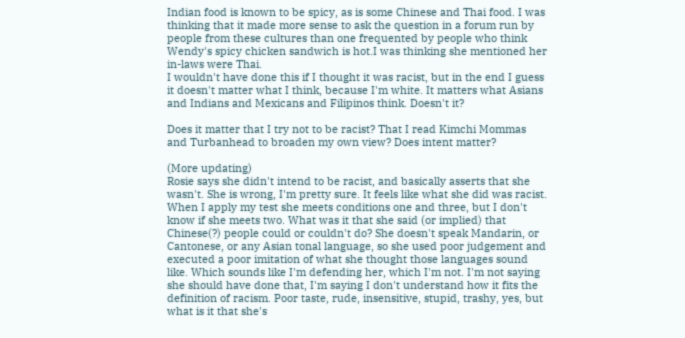Indian food is known to be spicy, as is some Chinese and Thai food. I was thinking that it made more sense to ask the question in a forum run by people from these cultures than one frequented by people who think Wendy's spicy chicken sandwich is hot.I was thinking she mentioned her in-laws were Thai.
I wouldn't have done this if I thought it was racist, but in the end I guess it doesn't matter what I think, because I'm white. It matters what Asians and Indians and Mexicans and Filipinos think. Doesn't it?

Does it matter that I try not to be racist? That I read Kimchi Mommas and Turbanhead to broaden my own view? Does intent matter?

(More updating)
Rosie says she didn't intend to be racist, and basically asserts that she wasn't. She is wrong, I'm pretty sure. It feels like what she did was racist. When I apply my test she meets conditions one and three, but I don't know if she meets two. What was it that she said (or implied) that Chinese(?) people could or couldn't do? She doesn't speak Mandarin, or Cantonese, or any Asian tonal language, so she used poor judgement and executed a poor imitation of what she thought those languages sound like. Which sounds like I'm defending her, which I'm not. I'm not saying she should have done that, I'm saying I don't understand how it fits the definition of racism. Poor taste, rude, insensitive, stupid, trashy, yes, but what is it that she's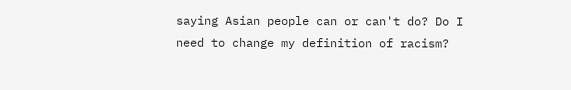saying Asian people can or can't do? Do I need to change my definition of racism?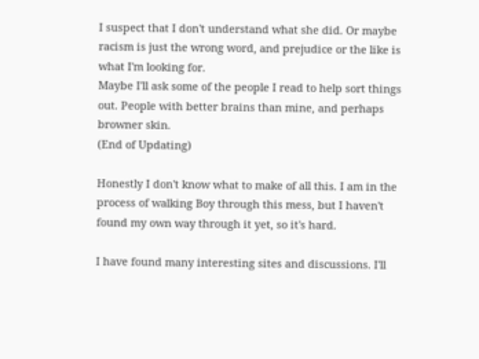I suspect that I don't understand what she did. Or maybe racism is just the wrong word, and prejudice or the like is what I'm looking for.
Maybe I'll ask some of the people I read to help sort things out. People with better brains than mine, and perhaps browner skin.
(End of Updating)

Honestly I don't know what to make of all this. I am in the process of walking Boy through this mess, but I haven't found my own way through it yet, so it's hard.

I have found many interesting sites and discussions. I'll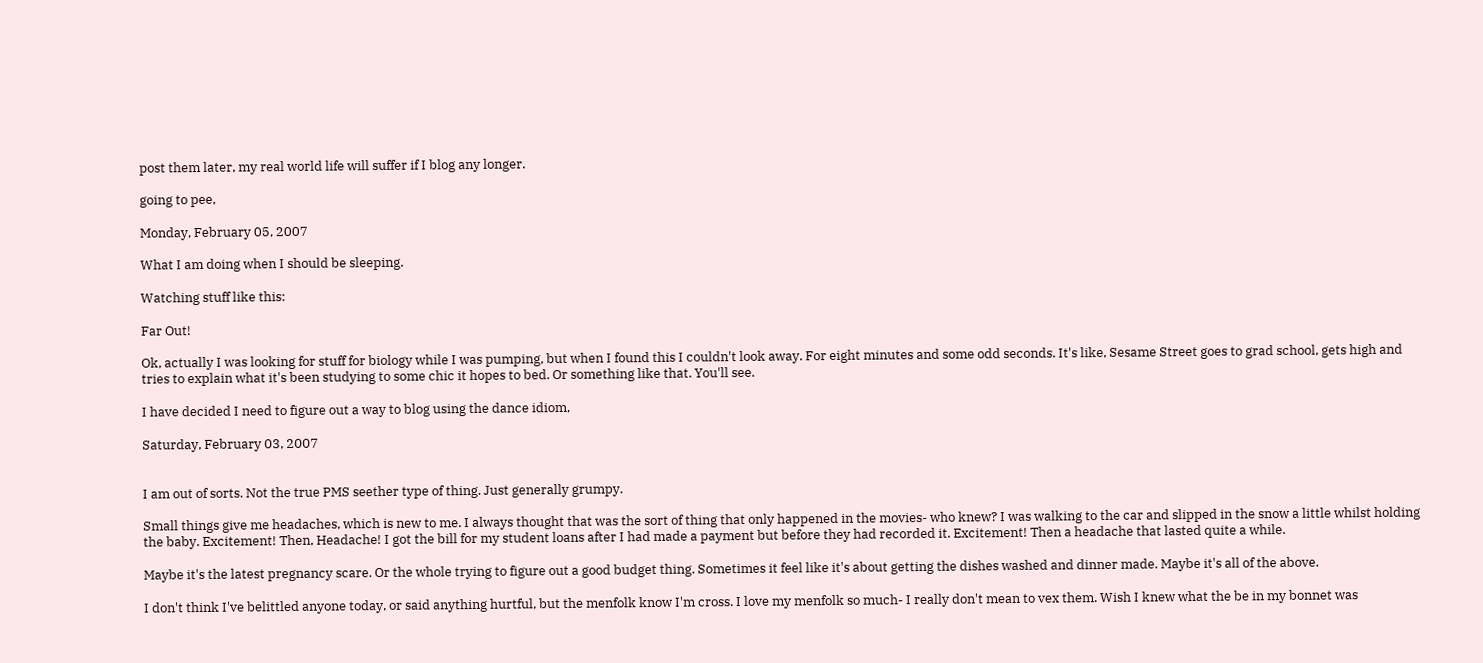post them later, my real world life will suffer if I blog any longer.

going to pee,

Monday, February 05, 2007

What I am doing when I should be sleeping.

Watching stuff like this:

Far Out!

Ok, actually I was looking for stuff for biology while I was pumping, but when I found this I couldn't look away. For eight minutes and some odd seconds. It's like, Sesame Street goes to grad school, gets high and tries to explain what it's been studying to some chic it hopes to bed. Or something like that. You'll see.

I have decided I need to figure out a way to blog using the dance idiom,

Saturday, February 03, 2007


I am out of sorts. Not the true PMS seether type of thing. Just generally grumpy.

Small things give me headaches, which is new to me. I always thought that was the sort of thing that only happened in the movies- who knew? I was walking to the car and slipped in the snow a little whilst holding the baby. Excitement! Then, Headache! I got the bill for my student loans after I had made a payment but before they had recorded it. Excitement! Then a headache that lasted quite a while.

Maybe it's the latest pregnancy scare. Or the whole trying to figure out a good budget thing. Sometimes it feel like it's about getting the dishes washed and dinner made. Maybe it's all of the above.

I don't think I've belittled anyone today, or said anything hurtful, but the menfolk know I'm cross. I love my menfolk so much- I really don't mean to vex them. Wish I knew what the be in my bonnet was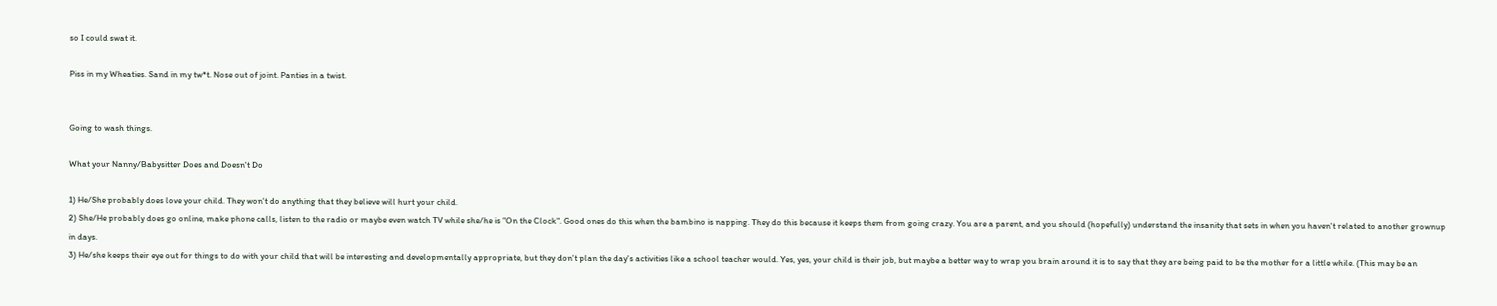so I could swat it.

Piss in my Wheaties. Sand in my tw*t. Nose out of joint. Panties in a twist.


Going to wash things.

What your Nanny/Babysitter Does and Doesn't Do

1) He/She probably does love your child. They won't do anything that they believe will hurt your child.
2) She/He probably does go online, make phone calls, listen to the radio or maybe even watch TV while she/he is "On the Clock". Good ones do this when the bambino is napping. They do this because it keeps them from going crazy. You are a parent, and you should (hopefully) understand the insanity that sets in when you haven't related to another grownup in days.
3) He/she keeps their eye out for things to do with your child that will be interesting and developmentally appropriate, but they don't plan the day's activities like a school teacher would. Yes, yes, your child is their job, but maybe a better way to wrap you brain around it is to say that they are being paid to be the mother for a little while. (This may be an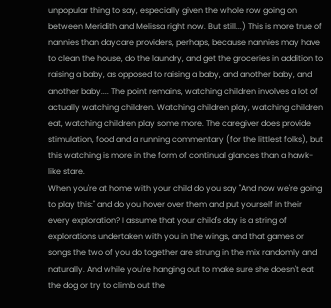unpopular thing to say, especially given the whole row going on between Meridith and Melissa right now. But still...) This is more true of nannies than daycare providers, perhaps, because nannies may have to clean the house, do the laundry, and get the groceries in addition to raising a baby, as opposed to raising a baby, and another baby, and another baby.... The point remains, watching children involves a lot of actually watching children. Watching children play, watching children eat, watching children play some more. The caregiver does provide stimulation, food and a running commentary (for the littlest folks), but this watching is more in the form of continual glances than a hawk-like stare.
When you're at home with your child do you say "And now we're going to play this:" and do you hover over them and put yourself in their every exploration? I assume that your child's day is a string of explorations undertaken with you in the wings, and that games or songs the two of you do together are strung in the mix randomly and naturally. And while you're hanging out to make sure she doesn't eat the dog or try to climb out the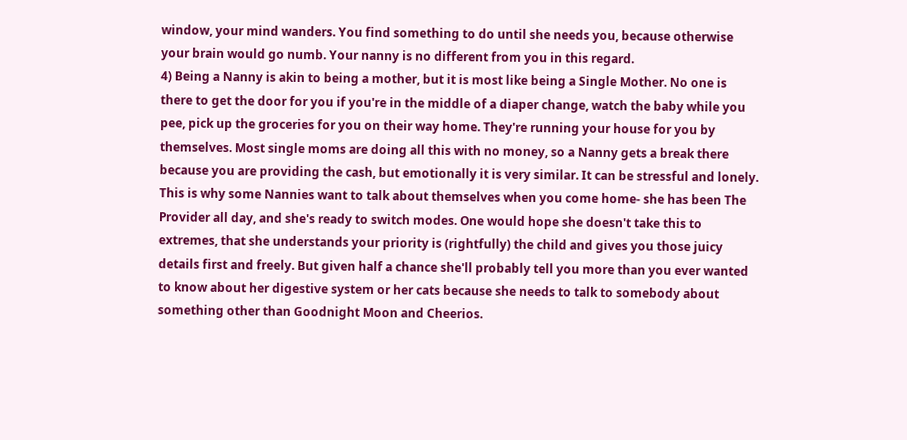window, your mind wanders. You find something to do until she needs you, because otherwise your brain would go numb. Your nanny is no different from you in this regard.
4) Being a Nanny is akin to being a mother, but it is most like being a Single Mother. No one is there to get the door for you if you're in the middle of a diaper change, watch the baby while you pee, pick up the groceries for you on their way home. They're running your house for you by themselves. Most single moms are doing all this with no money, so a Nanny gets a break there because you are providing the cash, but emotionally it is very similar. It can be stressful and lonely. This is why some Nannies want to talk about themselves when you come home- she has been The Provider all day, and she's ready to switch modes. One would hope she doesn't take this to extremes, that she understands your priority is (rightfully) the child and gives you those juicy details first and freely. But given half a chance she'll probably tell you more than you ever wanted to know about her digestive system or her cats because she needs to talk to somebody about something other than Goodnight Moon and Cheerios.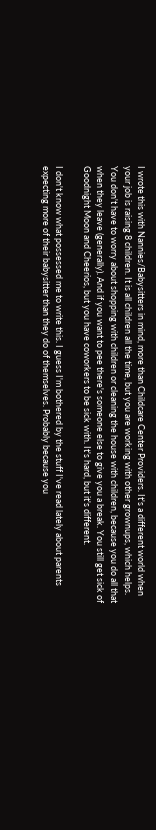I wrote this with Nannies/Babysitters in mind, more than Childcare Center Providers. It's a different world when your job is raising 8 children. It is all children all the time, but you are working with other grownups, which helps. You don't have to worry about shopping with children or cleaning the house with children, because you do all that when they leave (generally). And if you want to pee there's someone else to give you a break. You still get sick of Goodnight Moon and Cheerios, but you have coworkers to be sick with. It's hard, but it's different.

I don't know what possessed me to write this. I guess I'm bothered by the stuff I've read lately about parents expecting more of their babysitter than they do of themselves. Probably because you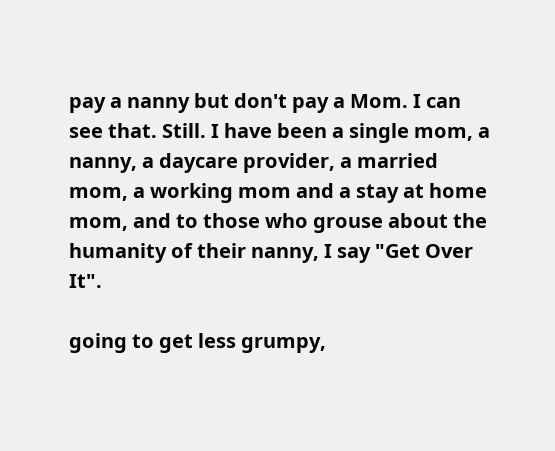pay a nanny but don't pay a Mom. I can see that. Still. I have been a single mom, a nanny, a daycare provider, a married mom, a working mom and a stay at home mom, and to those who grouse about the humanity of their nanny, I say "Get Over It".

going to get less grumpy,